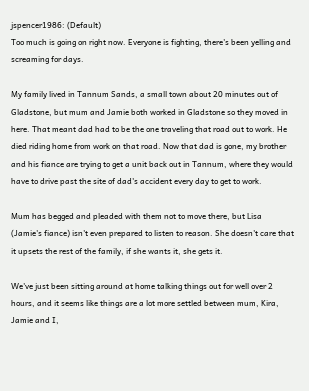jspencer1986: (Default)
Too much is going on right now. Everyone is fighting, there's been yelling and screaming for days.

My family lived in Tannum Sands, a small town about 20 minutes out of Gladstone, but mum and Jamie both worked in Gladstone so they moved in here. That meant dad had to be the one traveling that road out to work. He died riding home from work on that road. Now that dad is gone, my brother and his fiance are trying to get a unit back out in Tannum, where they would have to drive past the site of dad's accident every day to get to work.

Mum has begged and pleaded with them not to move there, but Lisa (Jamie's fiance) isn't even prepared to listen to reason. She doesn't care that it upsets the rest of the family, if she wants it, she gets it.

We've just been sitting around at home talking things out for well over 2 hours, and it seems like things are a lot more settled between mum, Kira, Jamie and I,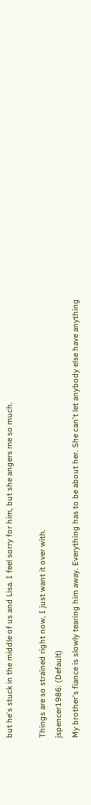but he's stuck in the middle of us and Lisa. I feel sorry for him, but she angers me so much.

Things are so strained right now, I just want it over with.
jspencer1986: (Default)
My brother's fiance is slowly tearing him away. Everything has to be about her. She can't let anybody else have anything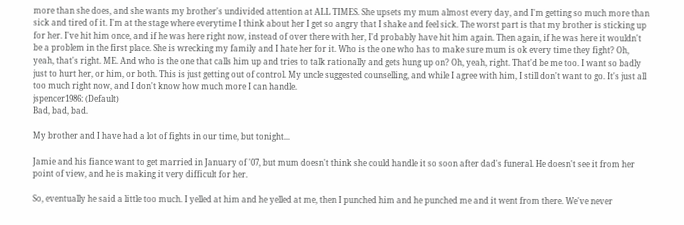more than she does, and she wants my brother's undivided attention at ALL TIMES. She upsets my mum almost every day, and I'm getting so much more than sick and tired of it. I'm at the stage where everytime I think about her I get so angry that I shake and feel sick. The worst part is that my brother is sticking up for her. I've hit him once, and if he was here right now, instead of over there with her, I'd probably have hit him again. Then again, if he was here it wouldn't be a problem in the first place. She is wrecking my family and I hate her for it. Who is the one who has to make sure mum is ok every time they fight? Oh, yeah, that's right. ME. And who is the one that calls him up and tries to talk rationally and gets hung up on? Oh, yeah, right. That'd be me too. I want so badly just to hurt her, or him, or both. This is just getting out of control. My uncle suggested counselling, and while I agree with him, I still don't want to go. It's just all too much right now, and I don't know how much more I can handle.
jspencer1986: (Default)
Bad, bad, bad.

My brother and I have had a lot of fights in our time, but tonight...

Jamie and his fiance want to get married in January of '07, but mum doesn't think she could handle it so soon after dad's funeral. He doesn't see it from her point of view, and he is making it very difficult for her.

So, eventually he said a little too much. I yelled at him and he yelled at me, then I punched him and he punched me and it went from there. We've never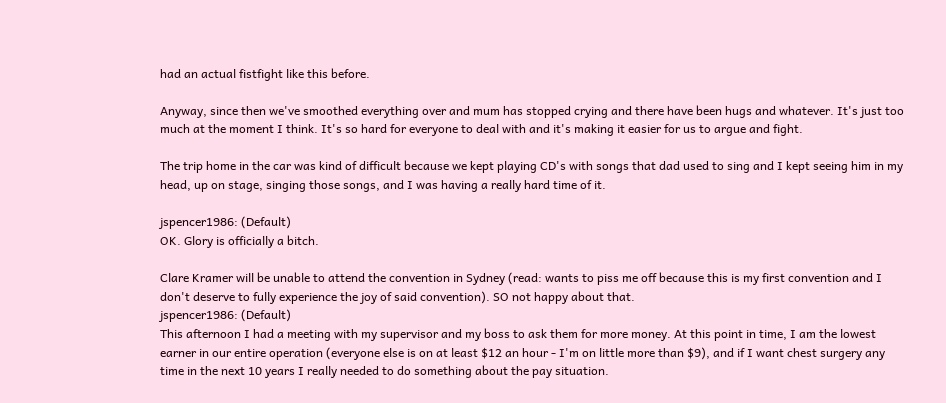had an actual fistfight like this before.

Anyway, since then we've smoothed everything over and mum has stopped crying and there have been hugs and whatever. It's just too much at the moment I think. It's so hard for everyone to deal with and it's making it easier for us to argue and fight.

The trip home in the car was kind of difficult because we kept playing CD's with songs that dad used to sing and I kept seeing him in my head, up on stage, singing those songs, and I was having a really hard time of it.

jspencer1986: (Default)
OK. Glory is officially a bitch.

Clare Kramer will be unable to attend the convention in Sydney (read: wants to piss me off because this is my first convention and I don't deserve to fully experience the joy of said convention). SO not happy about that.
jspencer1986: (Default)
This afternoon I had a meeting with my supervisor and my boss to ask them for more money. At this point in time, I am the lowest earner in our entire operation (everyone else is on at least $12 an hour - I'm on little more than $9), and if I want chest surgery any time in the next 10 years I really needed to do something about the pay situation.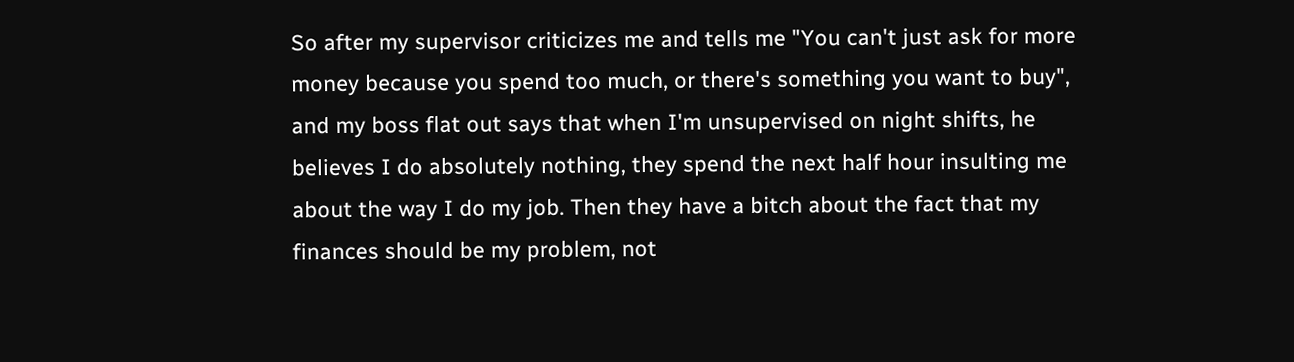So after my supervisor criticizes me and tells me "You can't just ask for more money because you spend too much, or there's something you want to buy", and my boss flat out says that when I'm unsupervised on night shifts, he believes I do absolutely nothing, they spend the next half hour insulting me about the way I do my job. Then they have a bitch about the fact that my finances should be my problem, not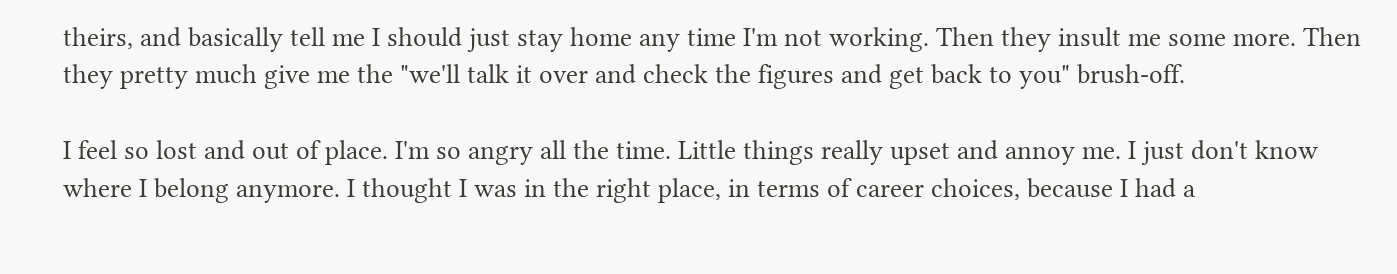theirs, and basically tell me I should just stay home any time I'm not working. Then they insult me some more. Then they pretty much give me the "we'll talk it over and check the figures and get back to you" brush-off.

I feel so lost and out of place. I'm so angry all the time. Little things really upset and annoy me. I just don't know where I belong anymore. I thought I was in the right place, in terms of career choices, because I had a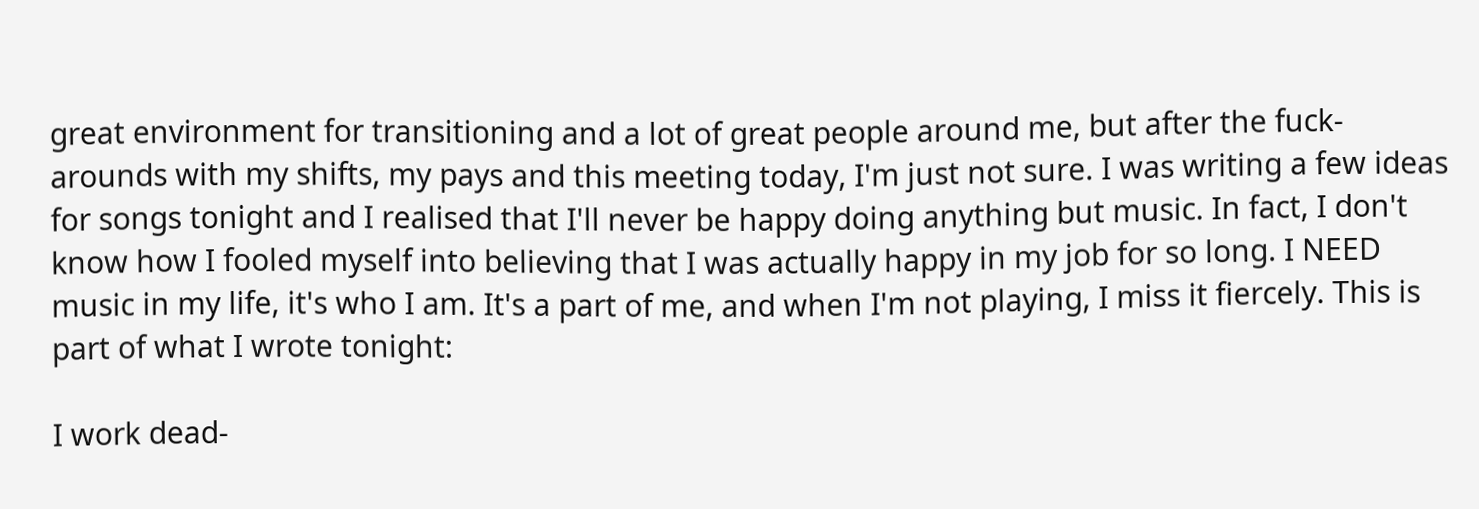great environment for transitioning and a lot of great people around me, but after the fuck-arounds with my shifts, my pays and this meeting today, I'm just not sure. I was writing a few ideas for songs tonight and I realised that I'll never be happy doing anything but music. In fact, I don't know how I fooled myself into believing that I was actually happy in my job for so long. I NEED music in my life, it's who I am. It's a part of me, and when I'm not playing, I miss it fiercely. This is part of what I wrote tonight:

I work dead-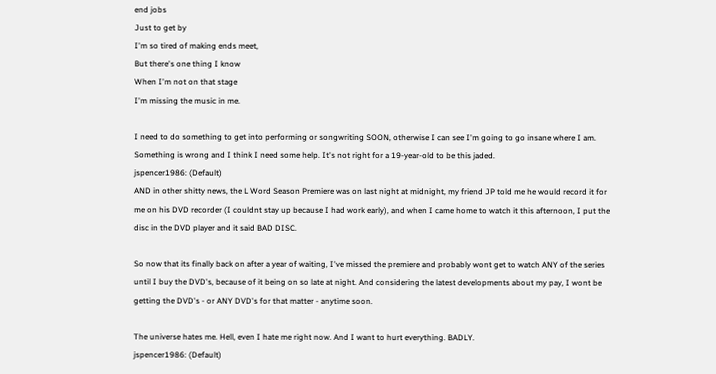end jobs
Just to get by
I'm so tired of making ends meet,
But there's one thing I know
When I'm not on that stage
I'm missing the music in me.

I need to do something to get into performing or songwriting SOON, otherwise I can see I'm going to go insane where I am. Something is wrong and I think I need some help. It's not right for a 19-year-old to be this jaded.
jspencer1986: (Default)
AND in other shitty news, the L Word Season Premiere was on last night at midnight, my friend JP told me he would record it for me on his DVD recorder (I couldnt stay up because I had work early), and when I came home to watch it this afternoon, I put the disc in the DVD player and it said BAD DISC.

So now that its finally back on after a year of waiting, I've missed the premiere and probably wont get to watch ANY of the series until I buy the DVD's, because of it being on so late at night. And considering the latest developments about my pay, I wont be getting the DVD's - or ANY DVD's for that matter - anytime soon.

The universe hates me. Hell, even I hate me right now. And I want to hurt everything. BADLY.
jspencer1986: (Default)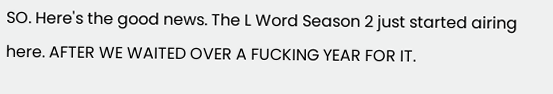SO. Here's the good news. The L Word Season 2 just started airing here. AFTER WE WAITED OVER A FUCKING YEAR FOR IT.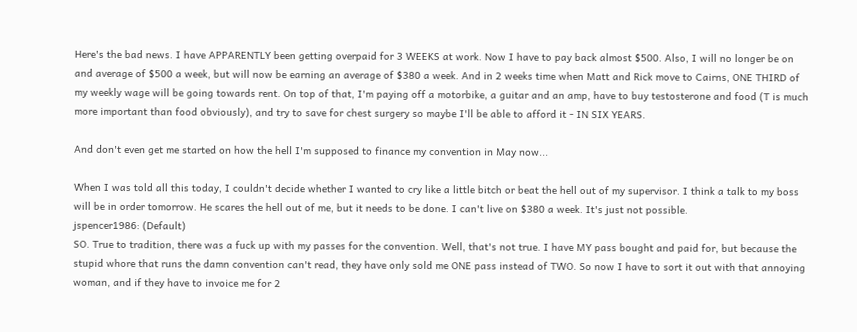Here's the bad news. I have APPARENTLY been getting overpaid for 3 WEEKS at work. Now I have to pay back almost $500. Also, I will no longer be on and average of $500 a week, but will now be earning an average of $380 a week. And in 2 weeks time when Matt and Rick move to Cairns, ONE THIRD of my weekly wage will be going towards rent. On top of that, I'm paying off a motorbike, a guitar and an amp, have to buy testosterone and food (T is much more important than food obviously), and try to save for chest surgery so maybe I'll be able to afford it - IN SIX YEARS.

And don't even get me started on how the hell I'm supposed to finance my convention in May now...

When I was told all this today, I couldn't decide whether I wanted to cry like a little bitch or beat the hell out of my supervisor. I think a talk to my boss will be in order tomorrow. He scares the hell out of me, but it needs to be done. I can't live on $380 a week. It's just not possible.
jspencer1986: (Default)
SO. True to tradition, there was a fuck up with my passes for the convention. Well, that's not true. I have MY pass bought and paid for, but because the stupid whore that runs the damn convention can't read, they have only sold me ONE pass instead of TWO. So now I have to sort it out with that annoying woman, and if they have to invoice me for 2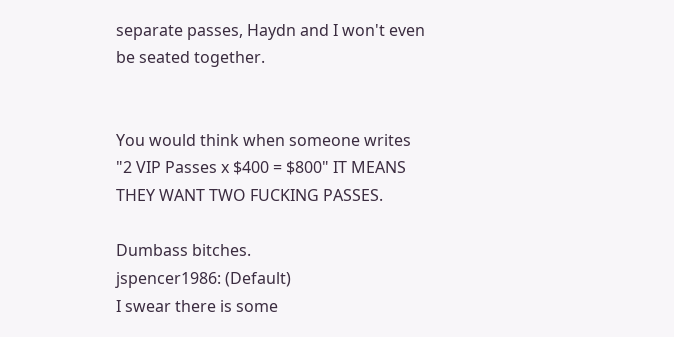separate passes, Haydn and I won't even be seated together.


You would think when someone writes "2 VIP Passes x $400 = $800" IT MEANS THEY WANT TWO FUCKING PASSES.

Dumbass bitches.
jspencer1986: (Default)
I swear there is some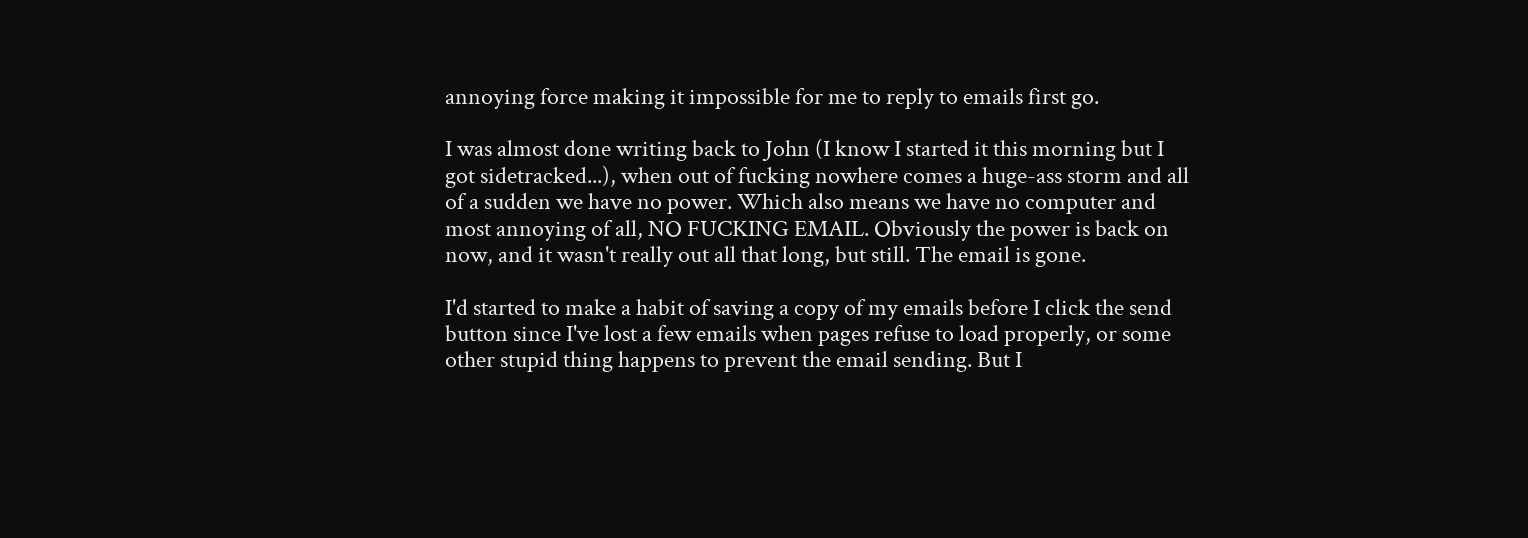annoying force making it impossible for me to reply to emails first go.

I was almost done writing back to John (I know I started it this morning but I got sidetracked...), when out of fucking nowhere comes a huge-ass storm and all of a sudden we have no power. Which also means we have no computer and most annoying of all, NO FUCKING EMAIL. Obviously the power is back on now, and it wasn't really out all that long, but still. The email is gone.

I'd started to make a habit of saving a copy of my emails before I click the send button since I've lost a few emails when pages refuse to load properly, or some other stupid thing happens to prevent the email sending. But I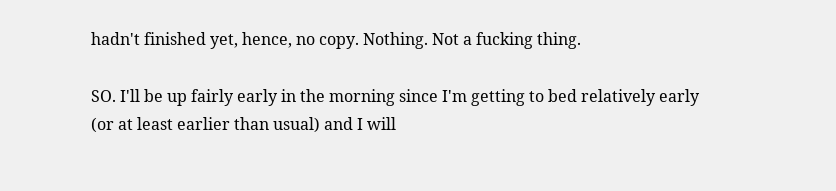hadn't finished yet, hence, no copy. Nothing. Not a fucking thing.

SO. I'll be up fairly early in the morning since I'm getting to bed relatively early (or at least earlier than usual) and I will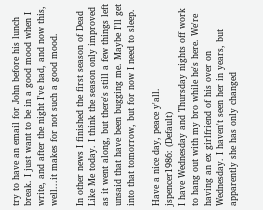try to have an email for John before his lunch break. I just want to be in a good mood when I write, and after the night I've had, and now this, well...it makes for not such a good mood.

In other news I finished the first season of Dead Like Me today. I think the season only improved as it went along, but there's still a few things left unsaid that have been bugging me. Maybe I'll get into that tomorrow, but for now I need to sleep.

Have a nice day, peace y'all.
jspencer1986: (Default)
I have Wednesday and Thursday nights off work to hang out with my bro while he's here. We're having an ex girlfriend of his over on Wednesday. I haven't seen her in years, but apparently she has only changed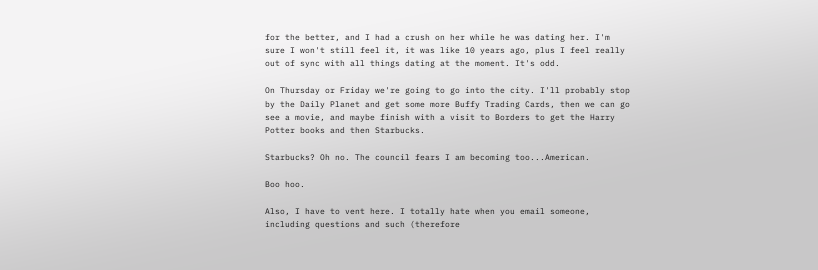for the better, and I had a crush on her while he was dating her. I'm sure I won't still feel it, it was like 10 years ago, plus I feel really out of sync with all things dating at the moment. It's odd.

On Thursday or Friday we're going to go into the city. I'll probably stop by the Daily Planet and get some more Buffy Trading Cards, then we can go see a movie, and maybe finish with a visit to Borders to get the Harry Potter books and then Starbucks.

Starbucks? Oh no. The council fears I am becoming too...American.

Boo hoo.

Also, I have to vent here. I totally hate when you email someone, including questions and such (therefore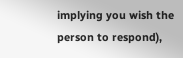implying you wish the person to respond),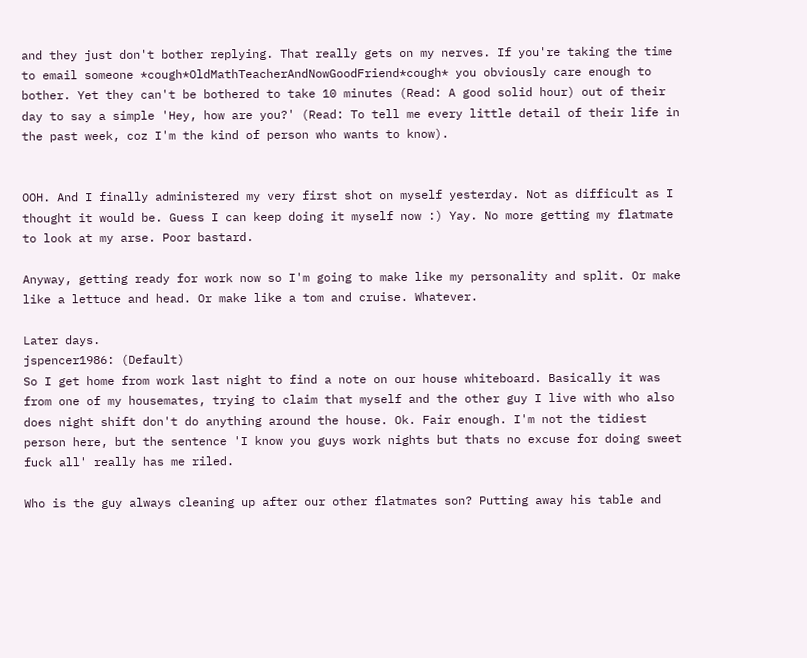and they just don't bother replying. That really gets on my nerves. If you're taking the time to email someone *cough*OldMathTeacherAndNowGoodFriend*cough* you obviously care enough to bother. Yet they can't be bothered to take 10 minutes (Read: A good solid hour) out of their day to say a simple 'Hey, how are you?' (Read: To tell me every little detail of their life in the past week, coz I'm the kind of person who wants to know).


OOH. And I finally administered my very first shot on myself yesterday. Not as difficult as I thought it would be. Guess I can keep doing it myself now :) Yay. No more getting my flatmate to look at my arse. Poor bastard.

Anyway, getting ready for work now so I'm going to make like my personality and split. Or make like a lettuce and head. Or make like a tom and cruise. Whatever.

Later days.
jspencer1986: (Default)
So I get home from work last night to find a note on our house whiteboard. Basically it was from one of my housemates, trying to claim that myself and the other guy I live with who also does night shift don't do anything around the house. Ok. Fair enough. I'm not the tidiest person here, but the sentence 'I know you guys work nights but thats no excuse for doing sweet fuck all' really has me riled.

Who is the guy always cleaning up after our other flatmates son? Putting away his table and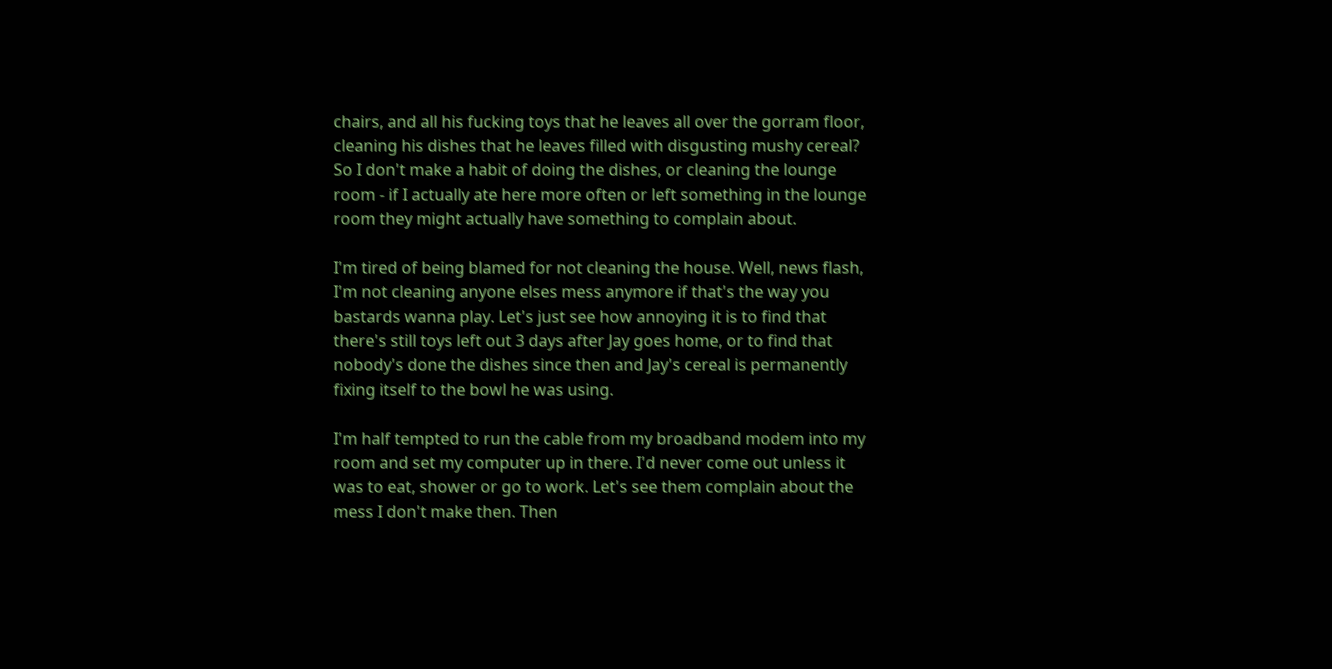chairs, and all his fucking toys that he leaves all over the gorram floor, cleaning his dishes that he leaves filled with disgusting mushy cereal? So I don't make a habit of doing the dishes, or cleaning the lounge room - if I actually ate here more often or left something in the lounge room they might actually have something to complain about.

I'm tired of being blamed for not cleaning the house. Well, news flash, I'm not cleaning anyone elses mess anymore if that's the way you bastards wanna play. Let's just see how annoying it is to find that there's still toys left out 3 days after Jay goes home, or to find that nobody's done the dishes since then and Jay's cereal is permanently fixing itself to the bowl he was using.

I'm half tempted to run the cable from my broadband modem into my room and set my computer up in there. I'd never come out unless it was to eat, shower or go to work. Let's see them complain about the mess I don't make then. Then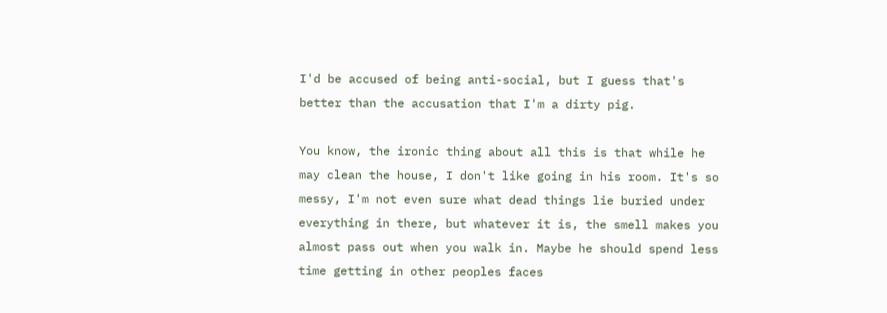I'd be accused of being anti-social, but I guess that's better than the accusation that I'm a dirty pig.

You know, the ironic thing about all this is that while he may clean the house, I don't like going in his room. It's so messy, I'm not even sure what dead things lie buried under everything in there, but whatever it is, the smell makes you almost pass out when you walk in. Maybe he should spend less time getting in other peoples faces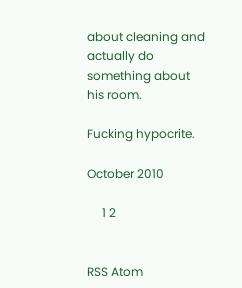about cleaning and actually do something about his room.

Fucking hypocrite.

October 2010

     1 2


RSS Atom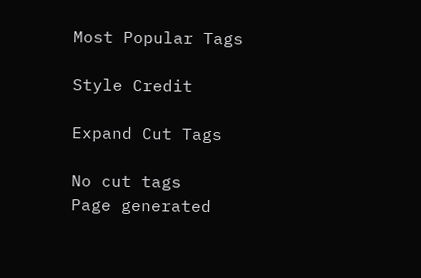Most Popular Tags

Style Credit

Expand Cut Tags

No cut tags
Page generated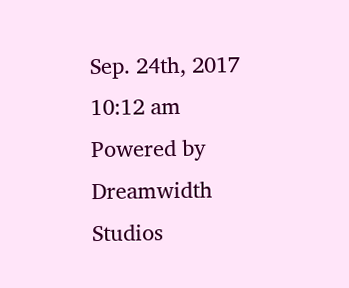Sep. 24th, 2017 10:12 am
Powered by Dreamwidth Studios